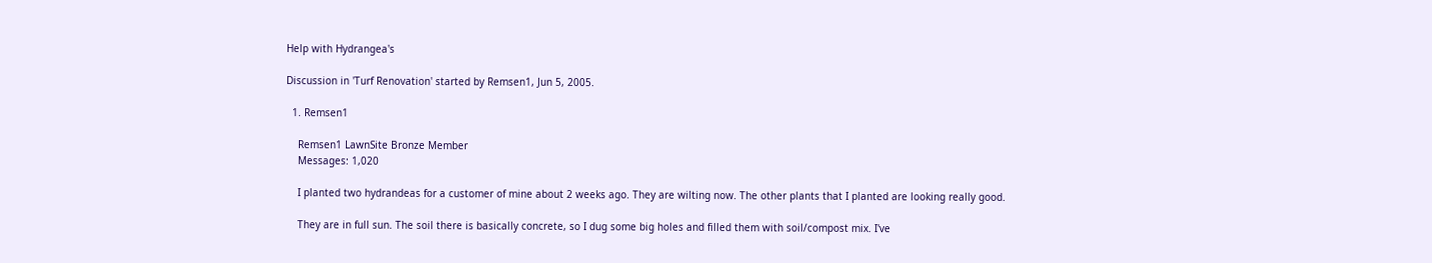Help with Hydrangea's

Discussion in 'Turf Renovation' started by Remsen1, Jun 5, 2005.

  1. Remsen1

    Remsen1 LawnSite Bronze Member
    Messages: 1,020

    I planted two hydrandeas for a customer of mine about 2 weeks ago. They are wilting now. The other plants that I planted are looking really good.

    They are in full sun. The soil there is basically concrete, so I dug some big holes and filled them with soil/compost mix. I've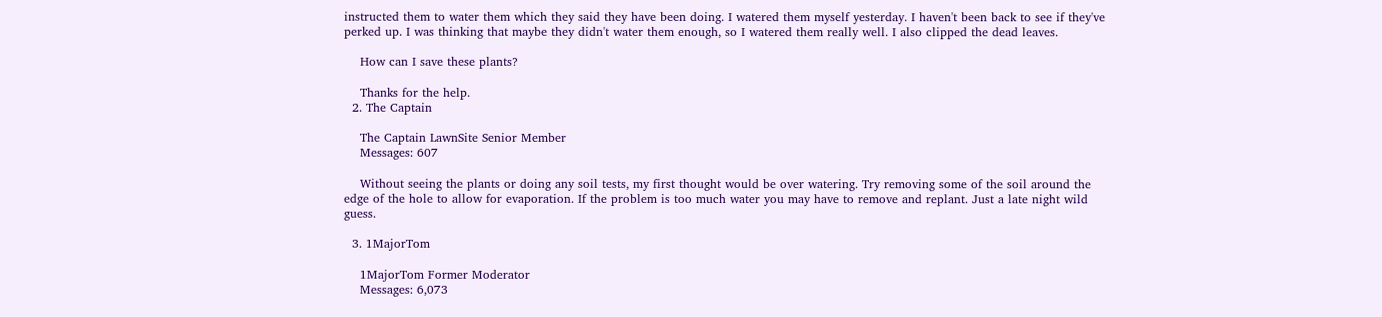instructed them to water them which they said they have been doing. I watered them myself yesterday. I haven't been back to see if they've perked up. I was thinking that maybe they didn't water them enough, so I watered them really well. I also clipped the dead leaves.

    How can I save these plants?

    Thanks for the help.
  2. The Captain

    The Captain LawnSite Senior Member
    Messages: 607

    Without seeing the plants or doing any soil tests, my first thought would be over watering. Try removing some of the soil around the edge of the hole to allow for evaporation. If the problem is too much water you may have to remove and replant. Just a late night wild guess.

  3. 1MajorTom

    1MajorTom Former Moderator
    Messages: 6,073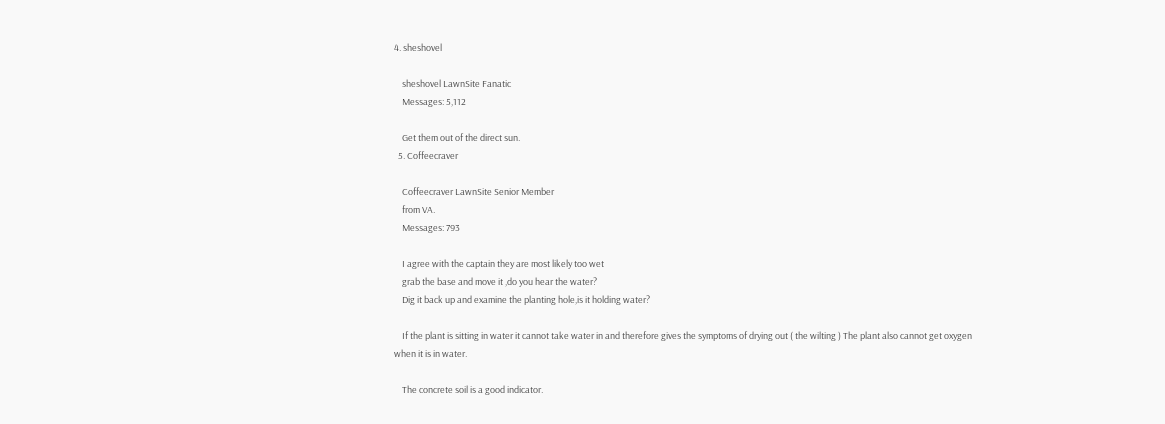4. sheshovel

    sheshovel LawnSite Fanatic
    Messages: 5,112

    Get them out of the direct sun.
  5. Coffeecraver

    Coffeecraver LawnSite Senior Member
    from VA.
    Messages: 793

    I agree with the captain they are most likely too wet
    grab the base and move it ,do you hear the water?
    Dig it back up and examine the planting hole,is it holding water?

    If the plant is sitting in water it cannot take water in and therefore gives the symptoms of drying out ( the wilting ) The plant also cannot get oxygen when it is in water.

    The concrete soil is a good indicator.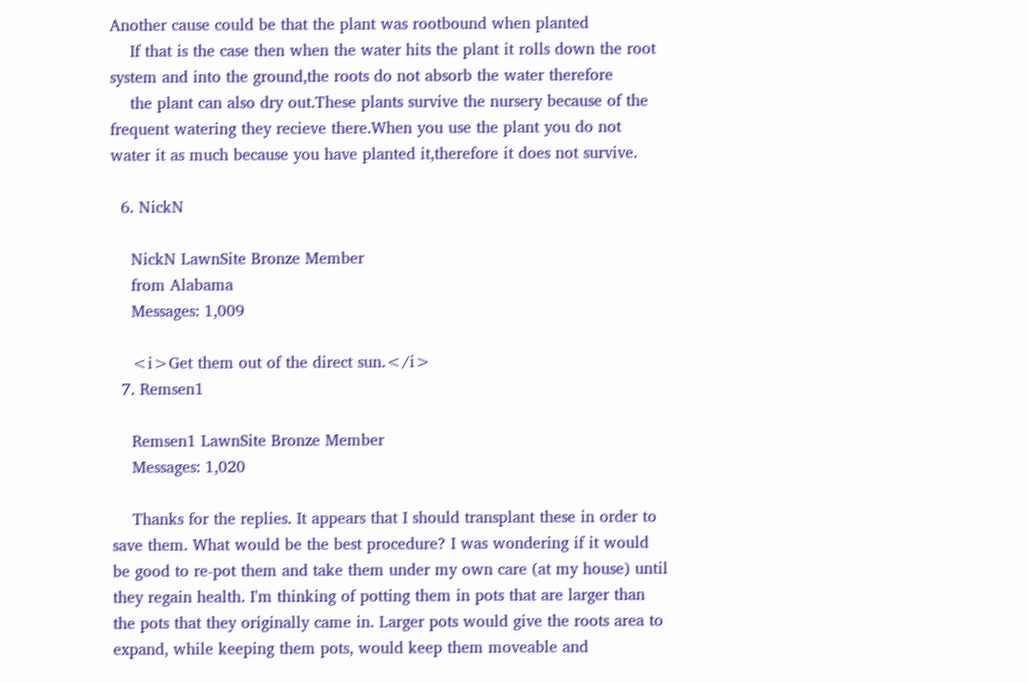Another cause could be that the plant was rootbound when planted
    If that is the case then when the water hits the plant it rolls down the root system and into the ground,the roots do not absorb the water therefore
    the plant can also dry out.These plants survive the nursery because of the frequent watering they recieve there.When you use the plant you do not water it as much because you have planted it,therefore it does not survive.

  6. NickN

    NickN LawnSite Bronze Member
    from Alabama
    Messages: 1,009

    <i>Get them out of the direct sun.</i>
  7. Remsen1

    Remsen1 LawnSite Bronze Member
    Messages: 1,020

    Thanks for the replies. It appears that I should transplant these in order to save them. What would be the best procedure? I was wondering if it would be good to re-pot them and take them under my own care (at my house) until they regain health. I'm thinking of potting them in pots that are larger than the pots that they originally came in. Larger pots would give the roots area to expand, while keeping them pots, would keep them moveable and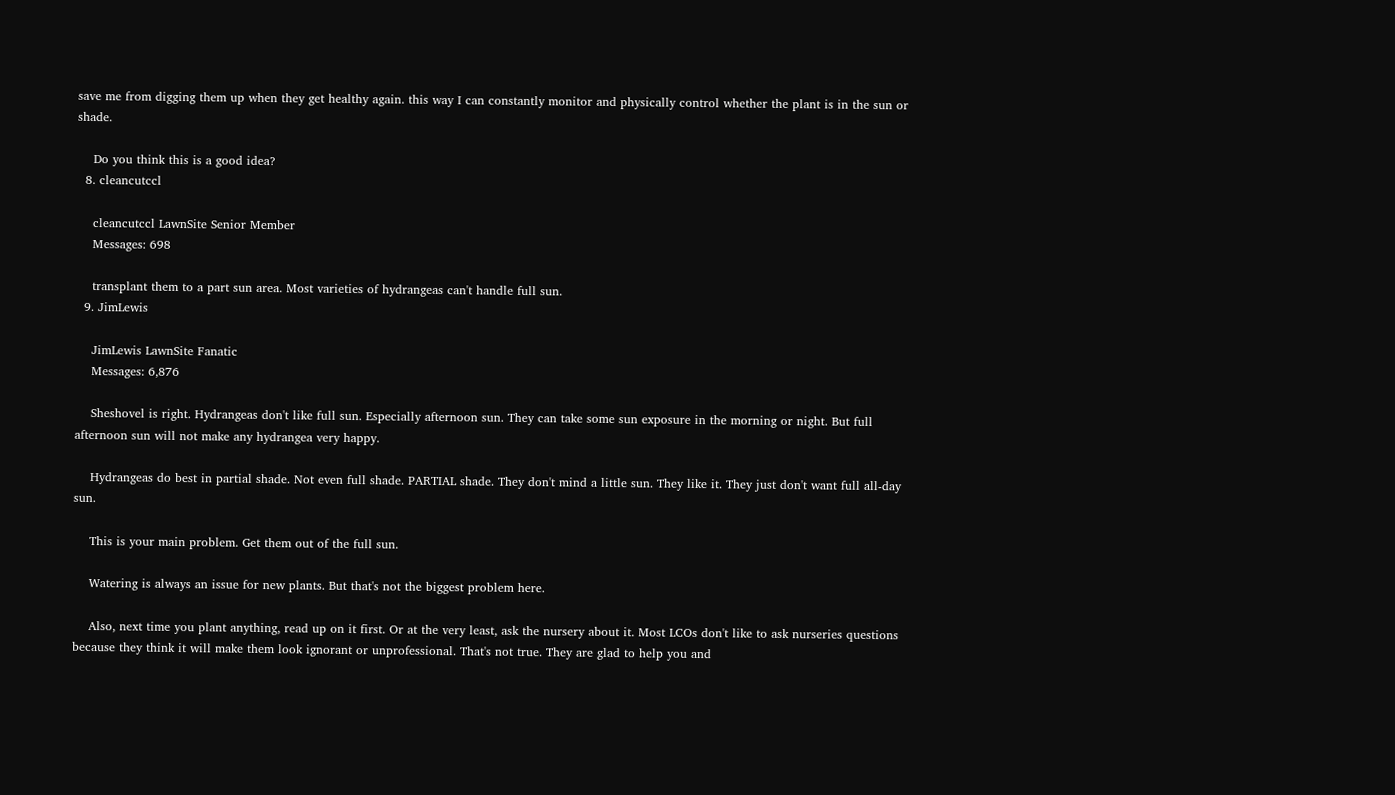save me from digging them up when they get healthy again. this way I can constantly monitor and physically control whether the plant is in the sun or shade.

    Do you think this is a good idea?
  8. cleancutccl

    cleancutccl LawnSite Senior Member
    Messages: 698

    transplant them to a part sun area. Most varieties of hydrangeas can't handle full sun.
  9. JimLewis

    JimLewis LawnSite Fanatic
    Messages: 6,876

    Sheshovel is right. Hydrangeas don't like full sun. Especially afternoon sun. They can take some sun exposure in the morning or night. But full afternoon sun will not make any hydrangea very happy.

    Hydrangeas do best in partial shade. Not even full shade. PARTIAL shade. They don't mind a little sun. They like it. They just don't want full all-day sun.

    This is your main problem. Get them out of the full sun.

    Watering is always an issue for new plants. But that's not the biggest problem here.

    Also, next time you plant anything, read up on it first. Or at the very least, ask the nursery about it. Most LCOs don't like to ask nurseries questions because they think it will make them look ignorant or unprofessional. That's not true. They are glad to help you and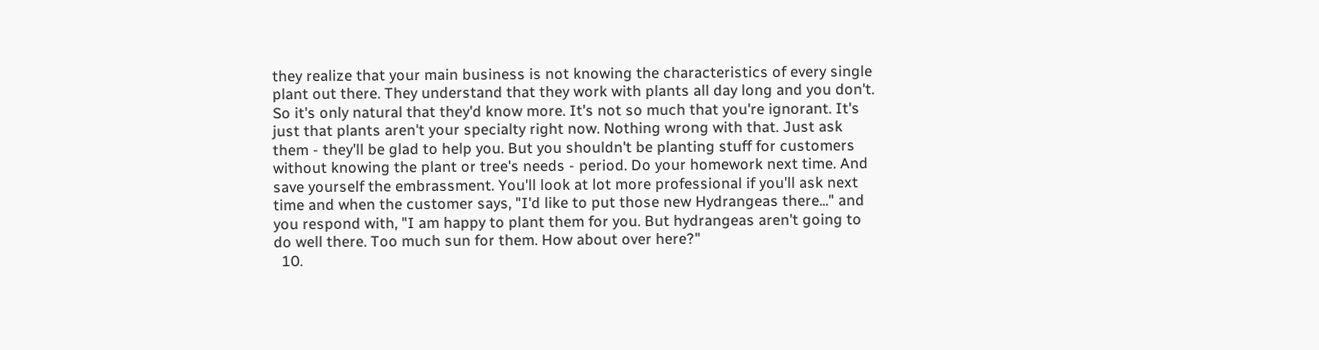they realize that your main business is not knowing the characteristics of every single plant out there. They understand that they work with plants all day long and you don't. So it's only natural that they'd know more. It's not so much that you're ignorant. It's just that plants aren't your specialty right now. Nothing wrong with that. Just ask them - they'll be glad to help you. But you shouldn't be planting stuff for customers without knowing the plant or tree's needs - period. Do your homework next time. And save yourself the embrassment. You'll look at lot more professional if you'll ask next time and when the customer says, "I'd like to put those new Hydrangeas there..." and you respond with, "I am happy to plant them for you. But hydrangeas aren't going to do well there. Too much sun for them. How about over here?"
  10.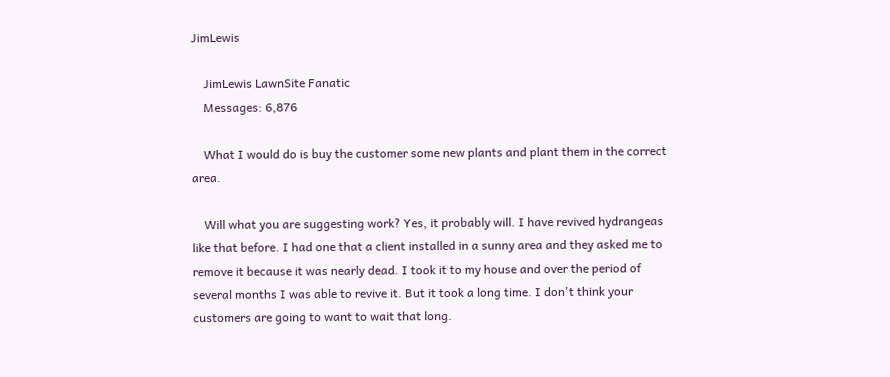JimLewis

    JimLewis LawnSite Fanatic
    Messages: 6,876

    What I would do is buy the customer some new plants and plant them in the correct area.

    Will what you are suggesting work? Yes, it probably will. I have revived hydrangeas like that before. I had one that a client installed in a sunny area and they asked me to remove it because it was nearly dead. I took it to my house and over the period of several months I was able to revive it. But it took a long time. I don't think your customers are going to want to wait that long.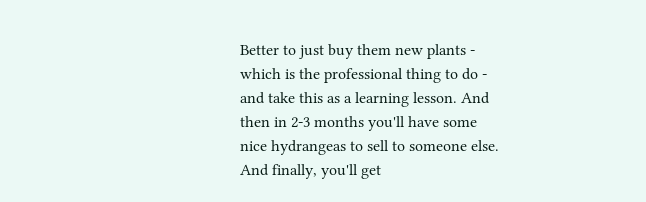Better to just buy them new plants - which is the professional thing to do - and take this as a learning lesson. And then in 2-3 months you'll have some nice hydrangeas to sell to someone else. And finally, you'll get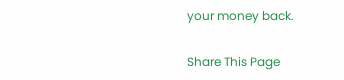your money back.

Share This Page